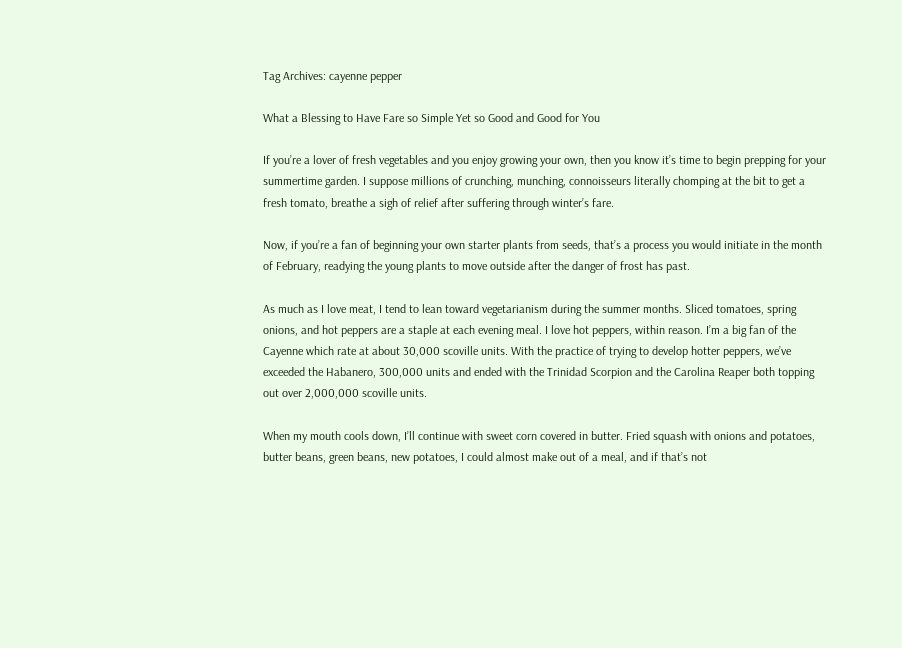Tag Archives: cayenne pepper

What a Blessing to Have Fare so Simple Yet so Good and Good for You

If you’re a lover of fresh vegetables and you enjoy growing your own, then you know it’s time to begin prepping for your summertime garden. I suppose millions of crunching, munching, connoisseurs literally chomping at the bit to get a fresh tomato, breathe a sigh of relief after suffering through winter’s fare.

Now, if you’re a fan of beginning your own starter plants from seeds, that’s a process you would initiate in the month of February, readying the young plants to move outside after the danger of frost has past.

As much as I love meat, I tend to lean toward vegetarianism during the summer months. Sliced tomatoes, spring onions, and hot peppers are a staple at each evening meal. I love hot peppers, within reason. I’m a big fan of the Cayenne which rate at about 30,000 scoville units. With the practice of trying to develop hotter peppers, we’ve exceeded the Habanero, 300,000 units and ended with the Trinidad Scorpion and the Carolina Reaper both topping out over 2,000,000 scoville units.

When my mouth cools down, I’ll continue with sweet corn covered in butter. Fried squash with onions and potatoes, butter beans, green beans, new potatoes, I could almost make out of a meal, and if that’s not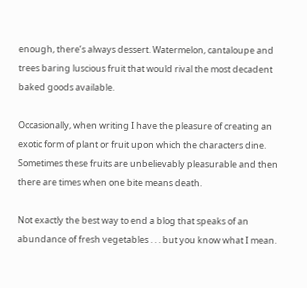enough, there’s always dessert. Watermelon, cantaloupe and trees baring luscious fruit that would rival the most decadent baked goods available.

Occasionally, when writing I have the pleasure of creating an exotic form of plant or fruit upon which the characters dine. Sometimes these fruits are unbelievably pleasurable and then there are times when one bite means death.

Not exactly the best way to end a blog that speaks of an abundance of fresh vegetables . . . but you know what I mean.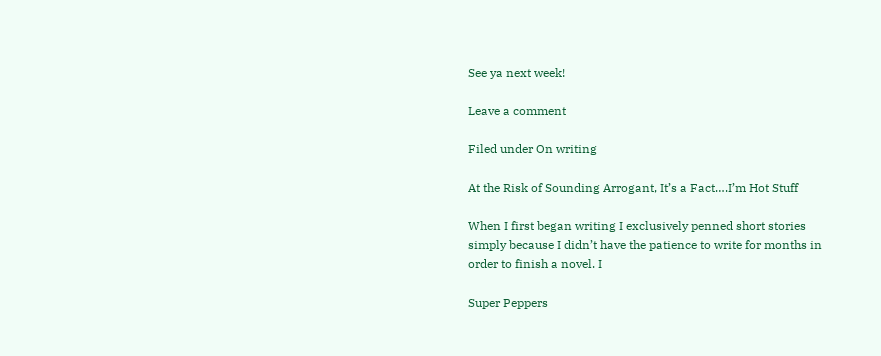See ya next week!

Leave a comment

Filed under On writing

At the Risk of Sounding Arrogant, It’s a Fact….I’m Hot Stuff

When I first began writing I exclusively penned short stories simply because I didn’t have the patience to write for months in order to finish a novel. I

Super Peppers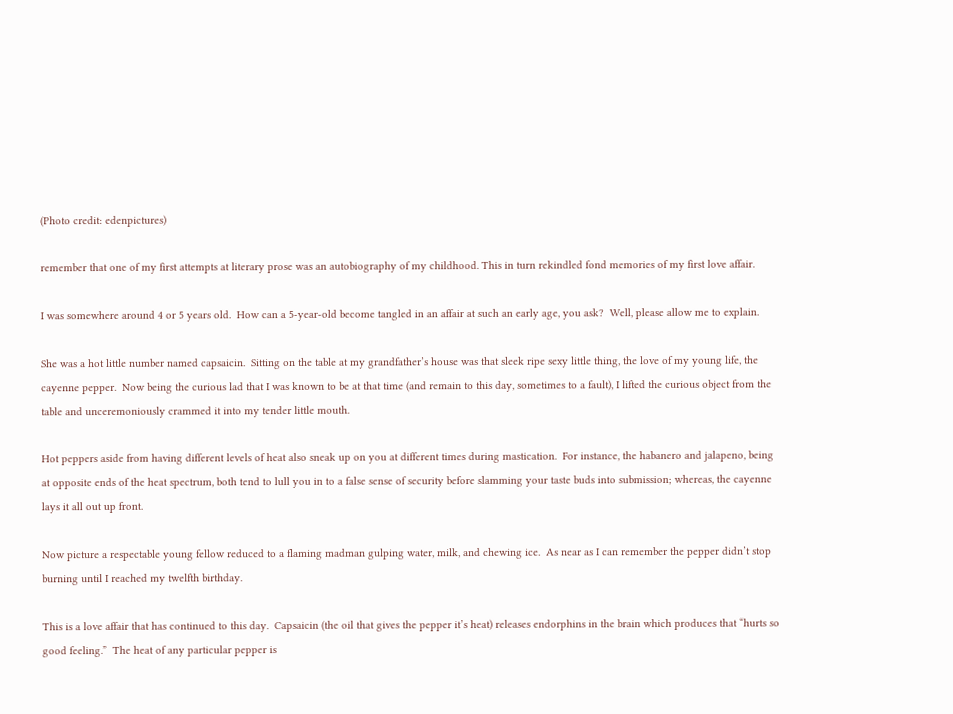(Photo credit: edenpictures)

remember that one of my first attempts at literary prose was an autobiography of my childhood. This in turn rekindled fond memories of my first love affair.

I was somewhere around 4 or 5 years old.  How can a 5-year-old become tangled in an affair at such an early age, you ask?  Well, please allow me to explain.

She was a hot little number named capsaicin.  Sitting on the table at my grandfather’s house was that sleek ripe sexy little thing, the love of my young life, the cayenne pepper.  Now being the curious lad that I was known to be at that time (and remain to this day, sometimes to a fault), I lifted the curious object from the table and unceremoniously crammed it into my tender little mouth.

Hot peppers aside from having different levels of heat also sneak up on you at different times during mastication.  For instance, the habanero and jalapeno, being at opposite ends of the heat spectrum, both tend to lull you in to a false sense of security before slamming your taste buds into submission; whereas, the cayenne lays it all out up front.

Now picture a respectable young fellow reduced to a flaming madman gulping water, milk, and chewing ice.  As near as I can remember the pepper didn’t stop burning until I reached my twelfth birthday.

This is a love affair that has continued to this day.  Capsaicin (the oil that gives the pepper it’s heat) releases endorphins in the brain which produces that “hurts so good feeling.”  The heat of any particular pepper is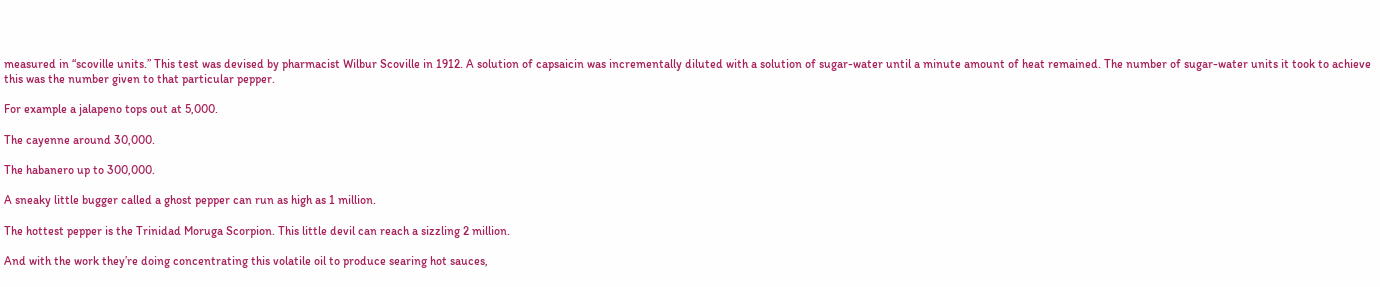measured in “scoville units.” This test was devised by pharmacist Wilbur Scoville in 1912. A solution of capsaicin was incrementally diluted with a solution of sugar-water until a minute amount of heat remained. The number of sugar-water units it took to achieve this was the number given to that particular pepper.

For example a jalapeno tops out at 5,000.

The cayenne around 30,000.

The habanero up to 300,000.

A sneaky little bugger called a ghost pepper can run as high as 1 million.

The hottest pepper is the Trinidad Moruga Scorpion. This little devil can reach a sizzling 2 million.

And with the work they’re doing concentrating this volatile oil to produce searing hot sauces,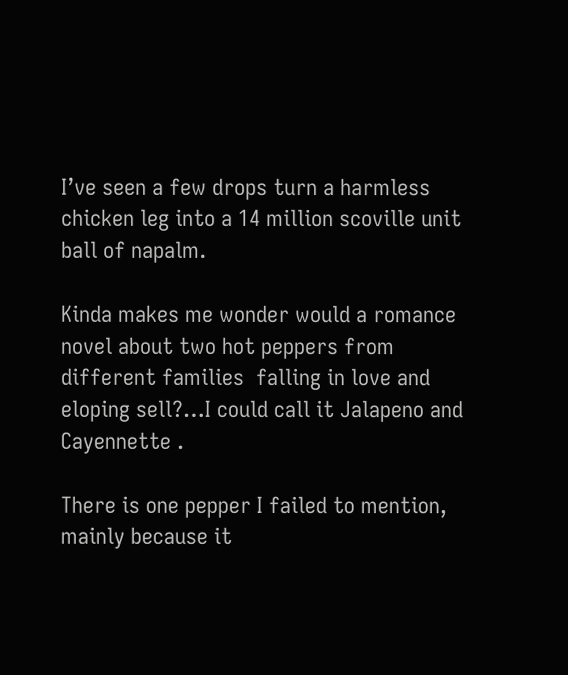I’ve seen a few drops turn a harmless chicken leg into a 14 million scoville unit ball of napalm.

Kinda makes me wonder would a romance novel about two hot peppers from different families  falling in love and eloping sell?…I could call it Jalapeno and Cayennette .

There is one pepper I failed to mention, mainly because it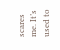scares me. It’s used to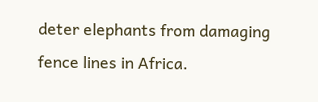deter elephants from damaging fence lines in Africa.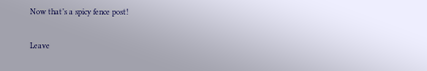Now that’s a spicy fence post!

Leave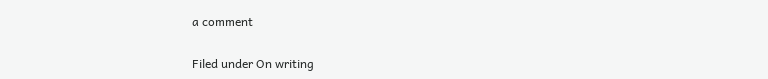a comment

Filed under On writing